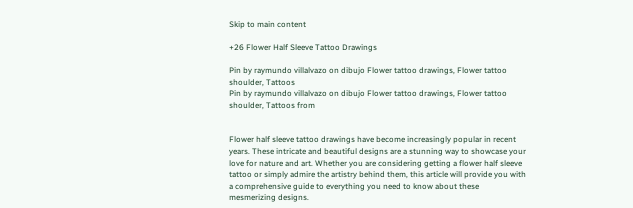Skip to main content

+26 Flower Half Sleeve Tattoo Drawings

Pin by raymundo villalvazo on dibujo Flower tattoo drawings, Flower tattoo shoulder, Tattoos
Pin by raymundo villalvazo on dibujo Flower tattoo drawings, Flower tattoo shoulder, Tattoos from


Flower half sleeve tattoo drawings have become increasingly popular in recent years. These intricate and beautiful designs are a stunning way to showcase your love for nature and art. Whether you are considering getting a flower half sleeve tattoo or simply admire the artistry behind them, this article will provide you with a comprehensive guide to everything you need to know about these mesmerizing designs.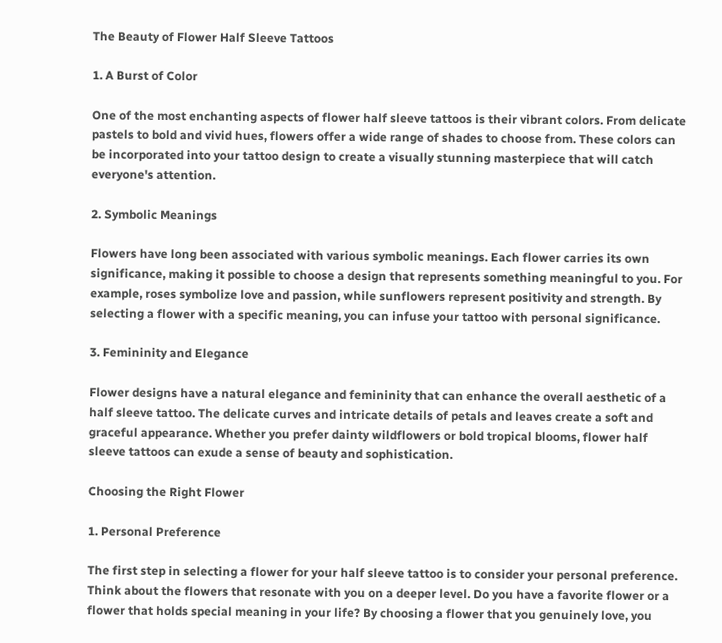The Beauty of Flower Half Sleeve Tattoos

1. A Burst of Color

One of the most enchanting aspects of flower half sleeve tattoos is their vibrant colors. From delicate pastels to bold and vivid hues, flowers offer a wide range of shades to choose from. These colors can be incorporated into your tattoo design to create a visually stunning masterpiece that will catch everyone's attention.

2. Symbolic Meanings

Flowers have long been associated with various symbolic meanings. Each flower carries its own significance, making it possible to choose a design that represents something meaningful to you. For example, roses symbolize love and passion, while sunflowers represent positivity and strength. By selecting a flower with a specific meaning, you can infuse your tattoo with personal significance.

3. Femininity and Elegance

Flower designs have a natural elegance and femininity that can enhance the overall aesthetic of a half sleeve tattoo. The delicate curves and intricate details of petals and leaves create a soft and graceful appearance. Whether you prefer dainty wildflowers or bold tropical blooms, flower half sleeve tattoos can exude a sense of beauty and sophistication.

Choosing the Right Flower

1. Personal Preference

The first step in selecting a flower for your half sleeve tattoo is to consider your personal preference. Think about the flowers that resonate with you on a deeper level. Do you have a favorite flower or a flower that holds special meaning in your life? By choosing a flower that you genuinely love, you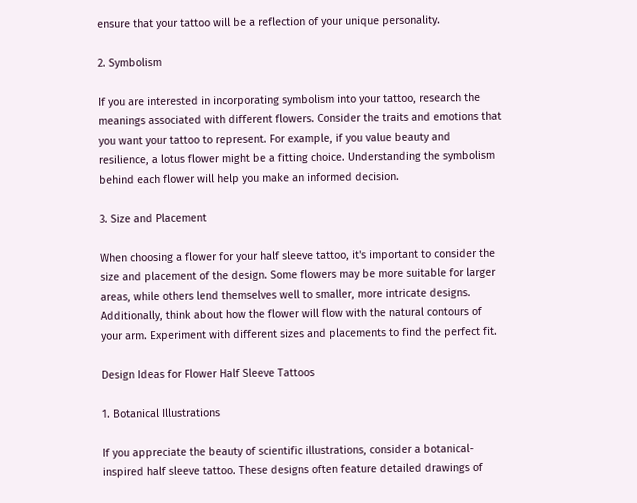ensure that your tattoo will be a reflection of your unique personality.

2. Symbolism

If you are interested in incorporating symbolism into your tattoo, research the meanings associated with different flowers. Consider the traits and emotions that you want your tattoo to represent. For example, if you value beauty and resilience, a lotus flower might be a fitting choice. Understanding the symbolism behind each flower will help you make an informed decision.

3. Size and Placement

When choosing a flower for your half sleeve tattoo, it's important to consider the size and placement of the design. Some flowers may be more suitable for larger areas, while others lend themselves well to smaller, more intricate designs. Additionally, think about how the flower will flow with the natural contours of your arm. Experiment with different sizes and placements to find the perfect fit.

Design Ideas for Flower Half Sleeve Tattoos

1. Botanical Illustrations

If you appreciate the beauty of scientific illustrations, consider a botanical-inspired half sleeve tattoo. These designs often feature detailed drawings of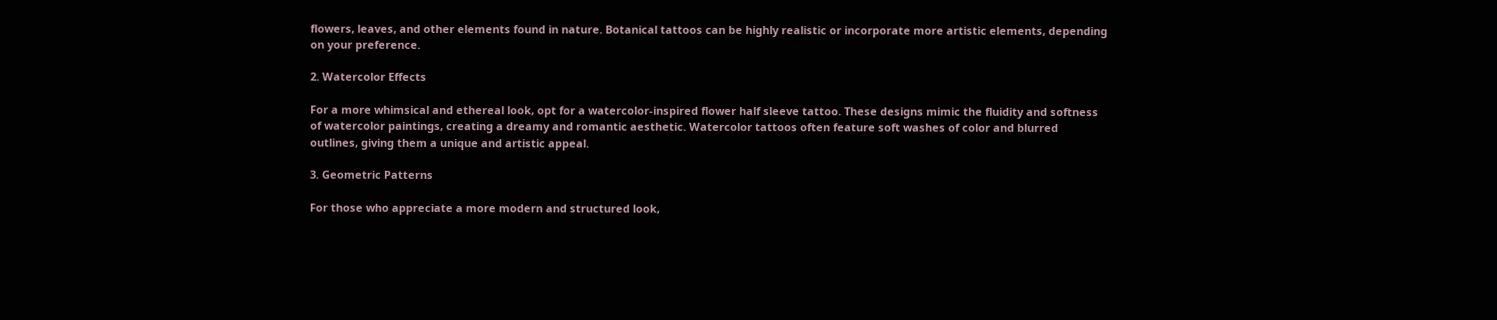flowers, leaves, and other elements found in nature. Botanical tattoos can be highly realistic or incorporate more artistic elements, depending on your preference.

2. Watercolor Effects

For a more whimsical and ethereal look, opt for a watercolor-inspired flower half sleeve tattoo. These designs mimic the fluidity and softness of watercolor paintings, creating a dreamy and romantic aesthetic. Watercolor tattoos often feature soft washes of color and blurred outlines, giving them a unique and artistic appeal.

3. Geometric Patterns

For those who appreciate a more modern and structured look,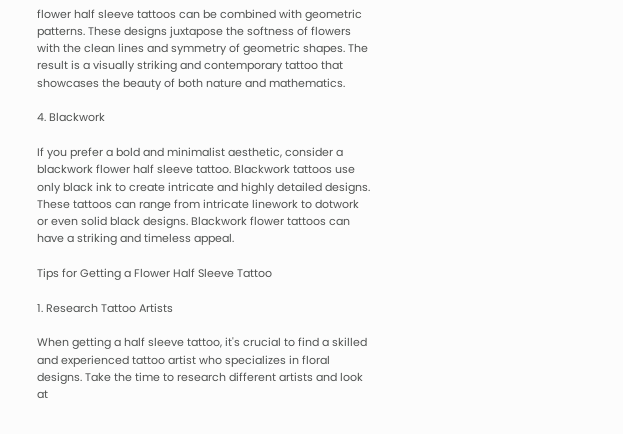flower half sleeve tattoos can be combined with geometric patterns. These designs juxtapose the softness of flowers with the clean lines and symmetry of geometric shapes. The result is a visually striking and contemporary tattoo that showcases the beauty of both nature and mathematics.

4. Blackwork

If you prefer a bold and minimalist aesthetic, consider a blackwork flower half sleeve tattoo. Blackwork tattoos use only black ink to create intricate and highly detailed designs. These tattoos can range from intricate linework to dotwork or even solid black designs. Blackwork flower tattoos can have a striking and timeless appeal.

Tips for Getting a Flower Half Sleeve Tattoo

1. Research Tattoo Artists

When getting a half sleeve tattoo, it's crucial to find a skilled and experienced tattoo artist who specializes in floral designs. Take the time to research different artists and look at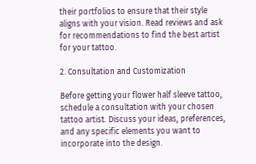their portfolios to ensure that their style aligns with your vision. Read reviews and ask for recommendations to find the best artist for your tattoo.

2. Consultation and Customization

Before getting your flower half sleeve tattoo, schedule a consultation with your chosen tattoo artist. Discuss your ideas, preferences, and any specific elements you want to incorporate into the design.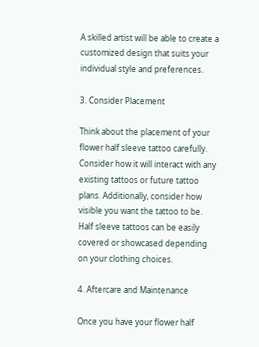A skilled artist will be able to create a customized design that suits your individual style and preferences.

3. Consider Placement

Think about the placement of your flower half sleeve tattoo carefully. Consider how it will interact with any existing tattoos or future tattoo plans. Additionally, consider how visible you want the tattoo to be. Half sleeve tattoos can be easily covered or showcased depending on your clothing choices.

4. Aftercare and Maintenance

Once you have your flower half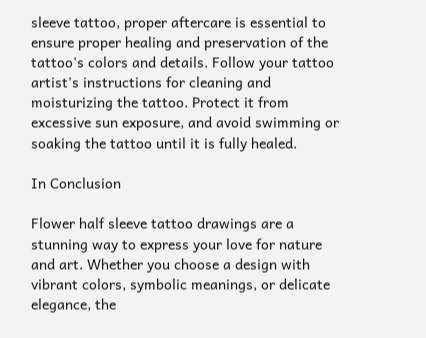sleeve tattoo, proper aftercare is essential to ensure proper healing and preservation of the tattoo's colors and details. Follow your tattoo artist's instructions for cleaning and moisturizing the tattoo. Protect it from excessive sun exposure, and avoid swimming or soaking the tattoo until it is fully healed.

In Conclusion

Flower half sleeve tattoo drawings are a stunning way to express your love for nature and art. Whether you choose a design with vibrant colors, symbolic meanings, or delicate elegance, the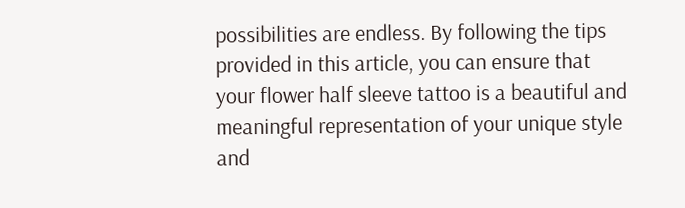possibilities are endless. By following the tips provided in this article, you can ensure that your flower half sleeve tattoo is a beautiful and meaningful representation of your unique style and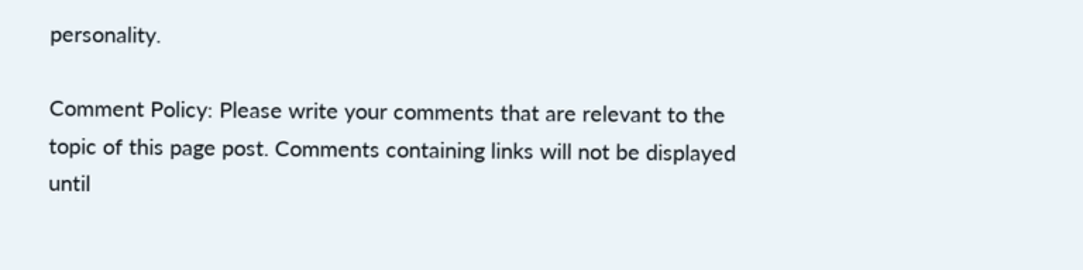personality.

Comment Policy: Please write your comments that are relevant to the topic of this page post. Comments containing links will not be displayed until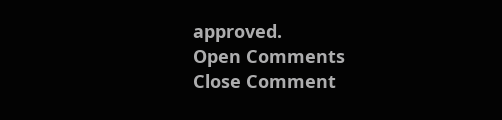approved.
Open Comments
Close Comment